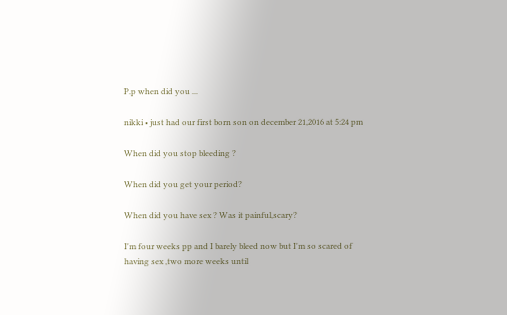P.p when did you ...

nikki • just had our first born son on december 21,2016 at 5:24 pm

When did you stop bleeding ?

When did you get your period?

When did you have sex ? Was it painful,scary?

I'm four weeks pp and I barely bleed now but I'm so scared of having sex ,two more weeks until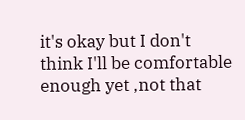it's okay but I don't think I'll be comfortable enough yet ,not that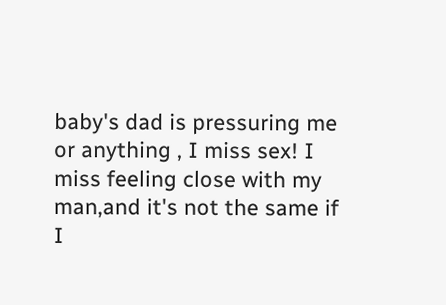baby's dad is pressuring me or anything , I miss sex! I miss feeling close with my man,and it's not the same if I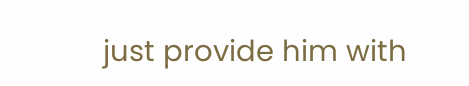just provide him with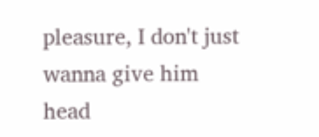pleasure, I don't just wanna give him head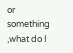or something ,what do I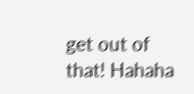get out of that! Hahaha